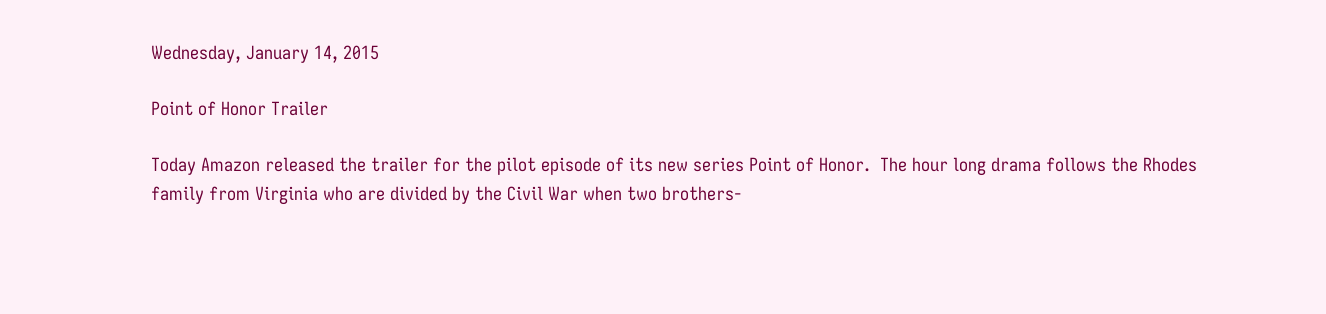Wednesday, January 14, 2015

Point of Honor Trailer

Today Amazon released the trailer for the pilot episode of its new series Point of Honor.  The hour long drama follows the Rhodes family from Virginia who are divided by the Civil War when two brothers-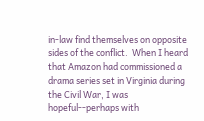in-law find themselves on opposite sides of the conflict.  When I heard that Amazon had commissioned a drama series set in Virginia during the Civil War, I was hopeful--perhaps with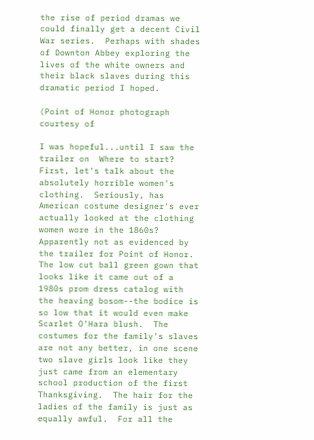the rise of period dramas we could finally get a decent Civil War series.  Perhaps with shades of Downton Abbey exploring the lives of the white owners and their black slaves during this dramatic period I hoped.

(Point of Honor photograph courtesy of

I was hopeful...until I saw the trailer on  Where to start?  First, let's talk about the absolutely horrible women's clothing.  Seriously, has American costume designer's ever actually looked at the clothing women wore in the 1860s?  Apparently not as evidenced by the trailer for Point of Honor.  The low cut ball green gown that looks like it came out of a 1980s prom dress catalog with the heaving bosom--the bodice is so low that it would even make Scarlet O'Hara blush.  The costumes for the family's slaves are not any better, in one scene two slave girls look like they just came from an elementary school production of the first Thanksgiving.  The hair for the ladies of the family is just as equally awful.  For all the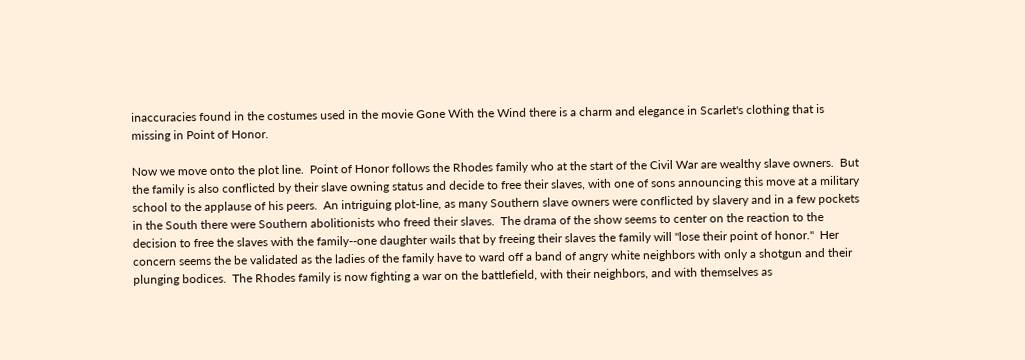inaccuracies found in the costumes used in the movie Gone With the Wind there is a charm and elegance in Scarlet's clothing that is missing in Point of Honor.

Now we move onto the plot line.  Point of Honor follows the Rhodes family who at the start of the Civil War are wealthy slave owners.  But the family is also conflicted by their slave owning status and decide to free their slaves, with one of sons announcing this move at a military school to the applause of his peers.  An intriguing plot-line, as many Southern slave owners were conflicted by slavery and in a few pockets in the South there were Southern abolitionists who freed their slaves.  The drama of the show seems to center on the reaction to the decision to free the slaves with the family--one daughter wails that by freeing their slaves the family will "lose their point of honor."  Her concern seems the be validated as the ladies of the family have to ward off a band of angry white neighbors with only a shotgun and their plunging bodices.  The Rhodes family is now fighting a war on the battlefield, with their neighbors, and with themselves as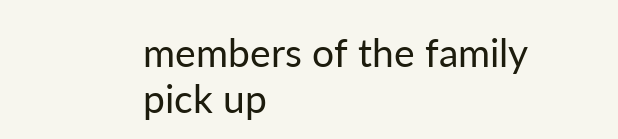members of the family pick up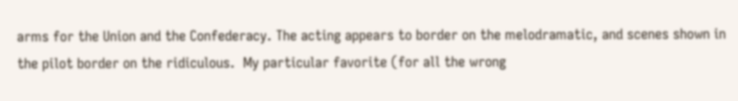arms for the Union and the Confederacy. The acting appears to border on the melodramatic, and scenes shown in the pilot border on the ridiculous.  My particular favorite (for all the wrong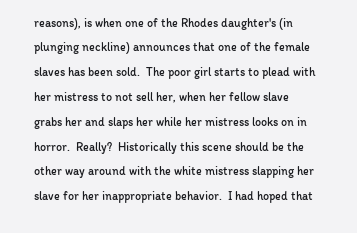reasons), is when one of the Rhodes daughter's (in plunging neckline) announces that one of the female slaves has been sold.  The poor girl starts to plead with her mistress to not sell her, when her fellow slave grabs her and slaps her while her mistress looks on in horror.  Really?  Historically this scene should be the other way around with the white mistress slapping her slave for her inappropriate behavior.  I had hoped that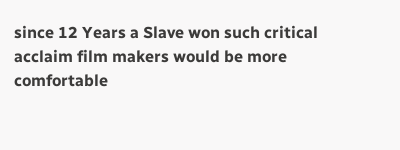since 12 Years a Slave won such critical acclaim film makers would be more comfortable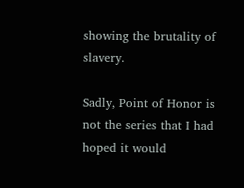showing the brutality of slavery.

Sadly, Point of Honor is not the series that I had hoped it would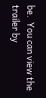be.  You can view the trailer by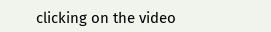clicking on the video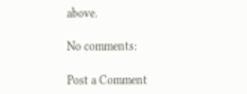above.

No comments:

Post a Comment